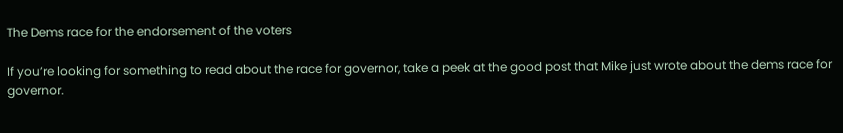The Dems race for the endorsement of the voters

If you’re looking for something to read about the race for governor, take a peek at the good post that Mike just wrote about the dems race for governor.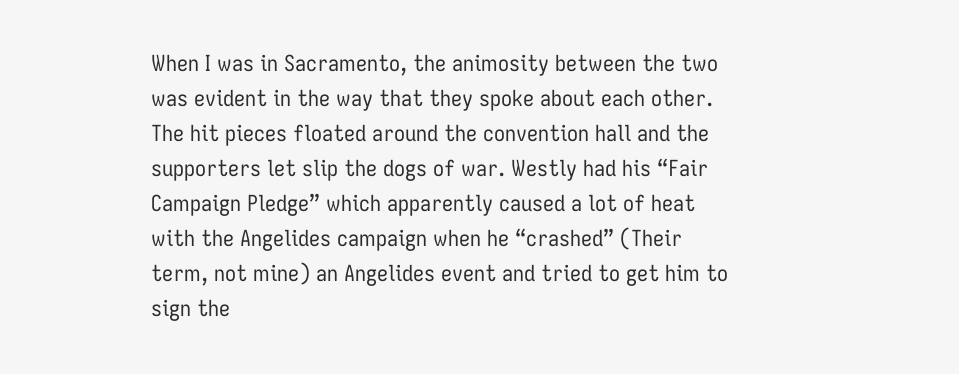When I was in Sacramento, the animosity between the two was evident in the way that they spoke about each other. The hit pieces floated around the convention hall and the supporters let slip the dogs of war. Westly had his “Fair Campaign Pledge” which apparently caused a lot of heat with the Angelides campaign when he “crashed” (Their term, not mine) an Angelides event and tried to get him to sign the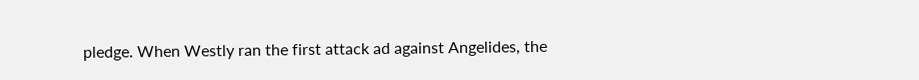pledge. When Westly ran the first attack ad against Angelides, the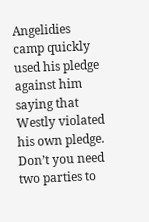Angelidies camp quickly used his pledge against him saying that Westly violated his own pledge. Don’t you need two parties to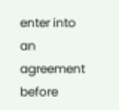enter into an agreement before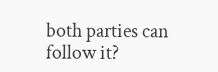both parties can follow it?